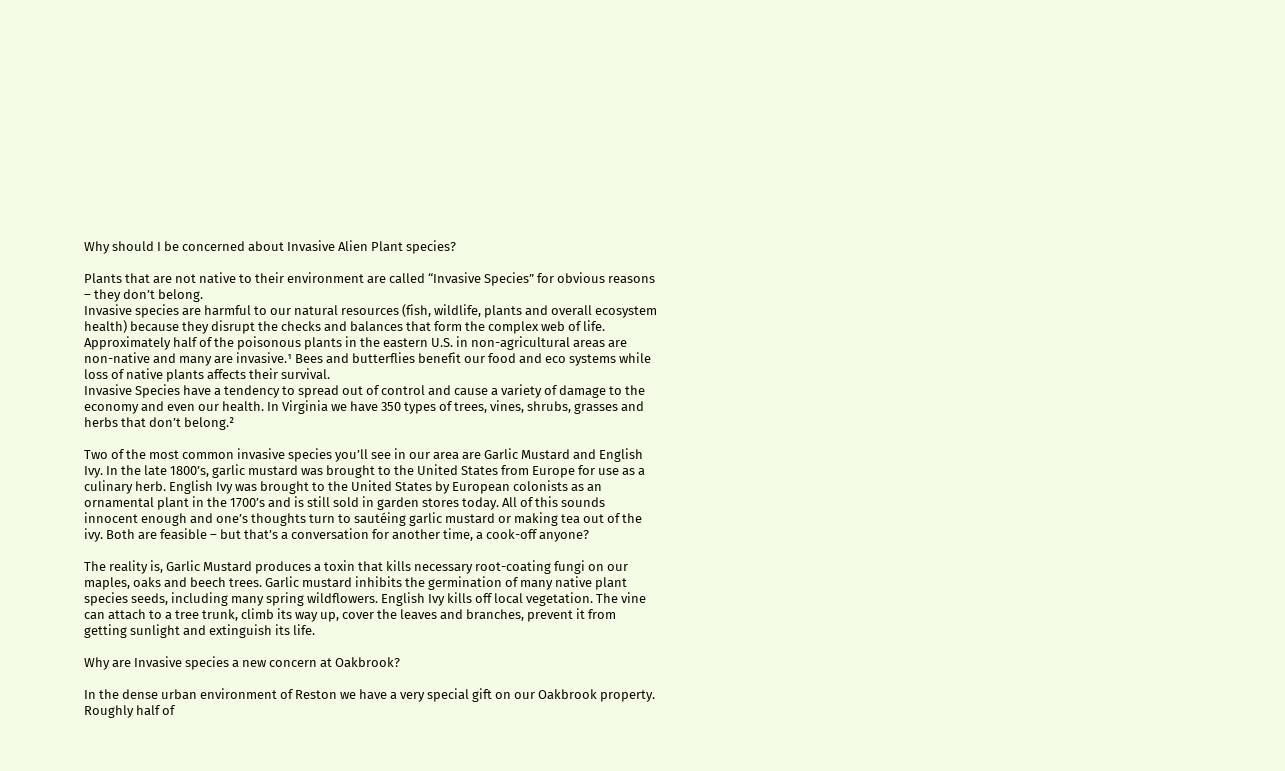Why should I be concerned about Invasive Alien Plant species?

Plants that are not native to their environment are called “Invasive Species” for obvious reasons – they don’t belong.
Invasive species are harmful to our natural resources (fish, wildlife, plants and overall ecosystem health) because they disrupt the checks and balances that form the complex web of life. Approximately half of the poisonous plants in the eastern U.S. in non-agricultural areas are non-native and many are invasive.¹ Bees and butterflies benefit our food and eco systems while loss of native plants affects their survival.
Invasive Species have a tendency to spread out of control and cause a variety of damage to the economy and even our health. In Virginia we have 350 types of trees, vines, shrubs, grasses and herbs that don’t belong.²

Two of the most common invasive species you’ll see in our area are Garlic Mustard and English Ivy. In the late 1800’s, garlic mustard was brought to the United States from Europe for use as a culinary herb. English Ivy was brought to the United States by European colonists as an ornamental plant in the 1700’s and is still sold in garden stores today. All of this sounds innocent enough and one’s thoughts turn to sautéing garlic mustard or making tea out of the ivy. Both are feasible – but that’s a conversation for another time, a cook-off anyone?

The reality is, Garlic Mustard produces a toxin that kills necessary root-coating fungi on our maples, oaks and beech trees. Garlic mustard inhibits the germination of many native plant species seeds, including many spring wildflowers. English Ivy kills off local vegetation. The vine can attach to a tree trunk, climb its way up, cover the leaves and branches, prevent it from getting sunlight and extinguish its life.

Why are Invasive species a new concern at Oakbrook?

In the dense urban environment of Reston we have a very special gift on our Oakbrook property. Roughly half of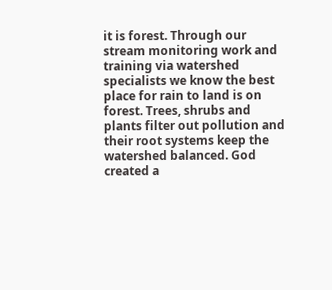it is forest. Through our stream monitoring work and training via watershed specialists we know the best place for rain to land is on forest. Trees, shrubs and plants filter out pollution and their root systems keep the watershed balanced. God created a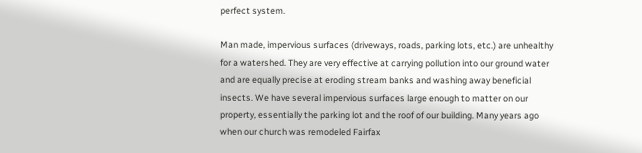perfect system.

Man made, impervious surfaces (driveways, roads, parking lots, etc.) are unhealthy for a watershed. They are very effective at carrying pollution into our ground water and are equally precise at eroding stream banks and washing away beneficial insects. We have several impervious surfaces large enough to matter on our property, essentially the parking lot and the roof of our building. Many years ago when our church was remodeled Fairfax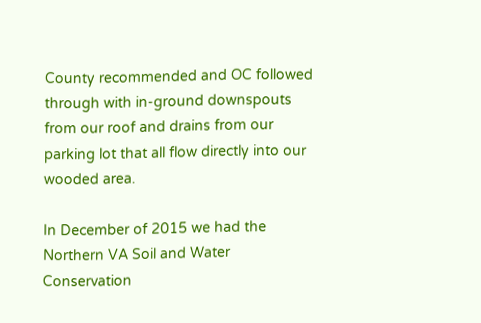County recommended and OC followed through with in-ground downspouts from our roof and drains from our parking lot that all flow directly into our wooded area.

In December of 2015 we had the Northern VA Soil and Water Conservation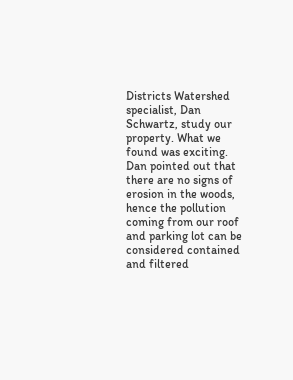Districts Watershed specialist, Dan Schwartz, study our property. What we found was exciting. Dan pointed out that there are no signs of erosion in the woods, hence the pollution coming from our roof and parking lot can be considered contained and filtered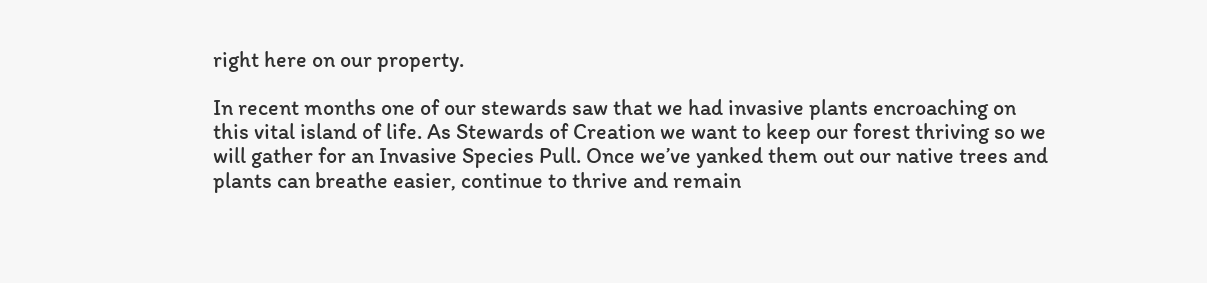right here on our property.

In recent months one of our stewards saw that we had invasive plants encroaching on this vital island of life. As Stewards of Creation we want to keep our forest thriving so we will gather for an Invasive Species Pull. Once we’ve yanked them out our native trees and plants can breathe easier, continue to thrive and remain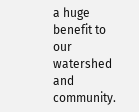a huge benefit to our watershed and community.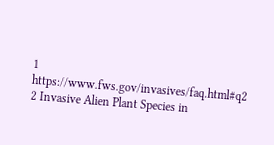1 https://www.fws.gov/invasives/faq.html#q2
2 Invasive Alien Plant Species in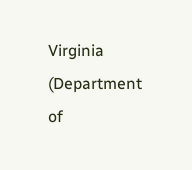Virginia (Department of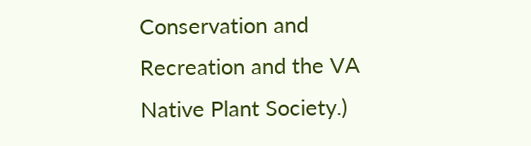Conservation and Recreation and the VA Native Plant Society.)